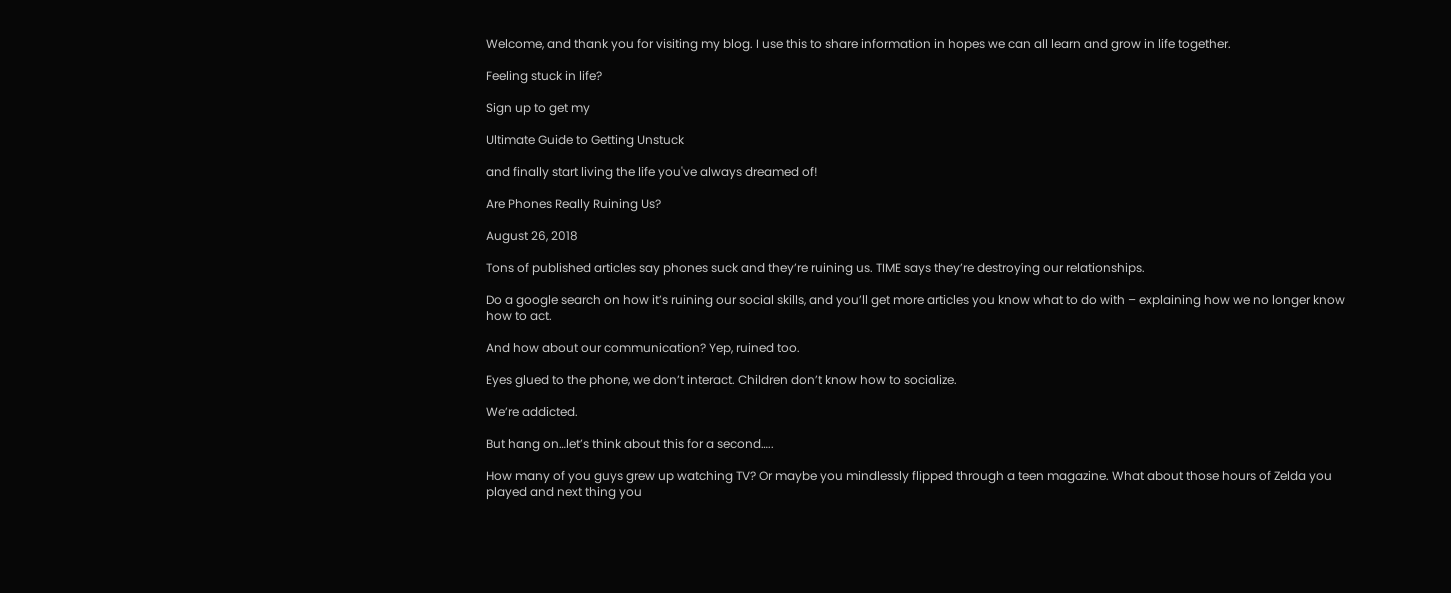Welcome, and thank you for visiting my blog. I use this to share information in hopes we can all learn and grow in life together.

Feeling stuck in life?

Sign up to get my

Ultimate Guide to Getting Unstuck

and finally start living the life you've always dreamed of!

Are Phones Really Ruining Us?

August 26, 2018

Tons of published articles say phones suck and they’re ruining us. TIME says they’re destroying our relationships.

Do a google search on how it’s ruining our social skills, and you’ll get more articles you know what to do with – explaining how we no longer know how to act.

And how about our communication? Yep, ruined too.

Eyes glued to the phone, we don’t interact. Children don’t know how to socialize.

We’re addicted.

But hang on…let’s think about this for a second…..

How many of you guys grew up watching TV? Or maybe you mindlessly flipped through a teen magazine. What about those hours of Zelda you played and next thing you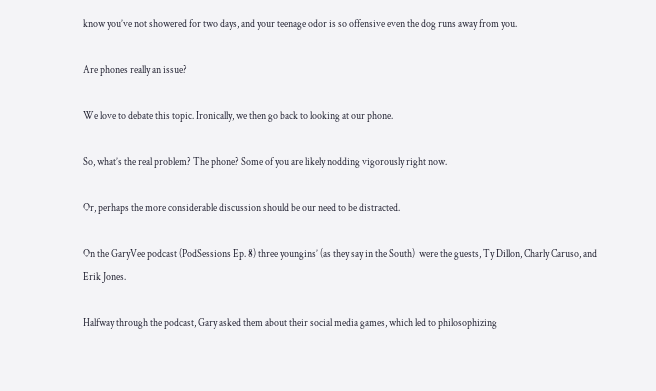know you’ve not showered for two days, and your teenage odor is so offensive even the dog runs away from you.

Are phones really an issue?

We love to debate this topic. Ironically, we then go back to looking at our phone.

So, what’s the real problem? The phone? Some of you are likely nodding vigorously right now.

Or, perhaps the more considerable discussion should be our need to be distracted.

On the GaryVee podcast (PodSessions Ep. 8) three youngins’ (as they say in the South)  were the guests, Ty Dillon, Charly Caruso, and Erik Jones.

Halfway through the podcast, Gary asked them about their social media games, which led to philosophizing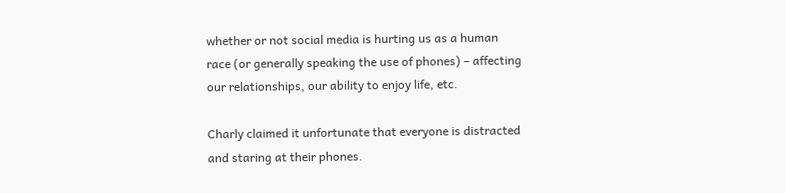whether or not social media is hurting us as a human race (or generally speaking the use of phones) – affecting our relationships, our ability to enjoy life, etc.

Charly claimed it unfortunate that everyone is distracted and staring at their phones.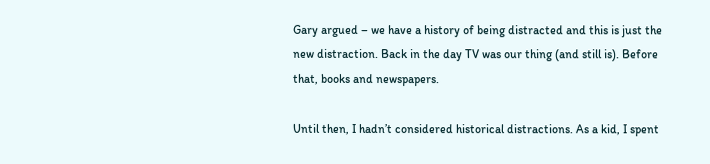Gary argued – we have a history of being distracted and this is just the new distraction. Back in the day TV was our thing (and still is). Before that, books and newspapers.

Until then, I hadn’t considered historical distractions. As a kid, I spent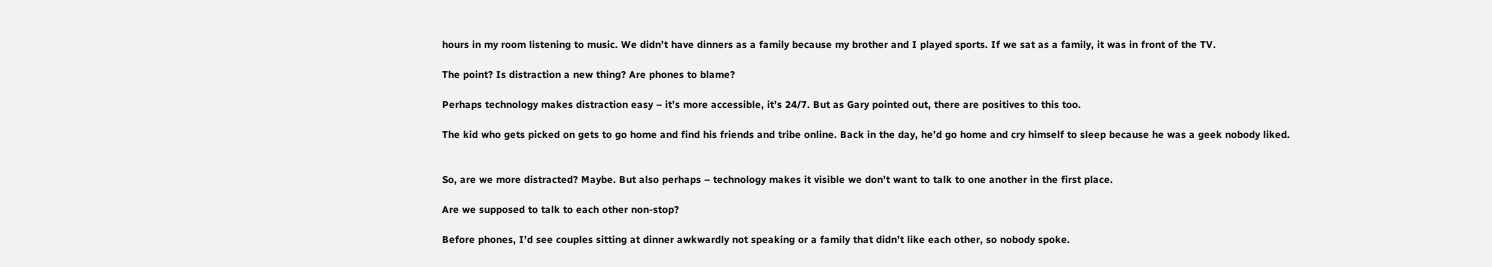hours in my room listening to music. We didn’t have dinners as a family because my brother and I played sports. If we sat as a family, it was in front of the TV.

The point? Is distraction a new thing? Are phones to blame?

Perhaps technology makes distraction easy – it’s more accessible, it’s 24/7. But as Gary pointed out, there are positives to this too.

The kid who gets picked on gets to go home and find his friends and tribe online. Back in the day, he’d go home and cry himself to sleep because he was a geek nobody liked.


So, are we more distracted? Maybe. But also perhaps – technology makes it visible we don’t want to talk to one another in the first place.

Are we supposed to talk to each other non-stop?

Before phones, I’d see couples sitting at dinner awkwardly not speaking or a family that didn’t like each other, so nobody spoke.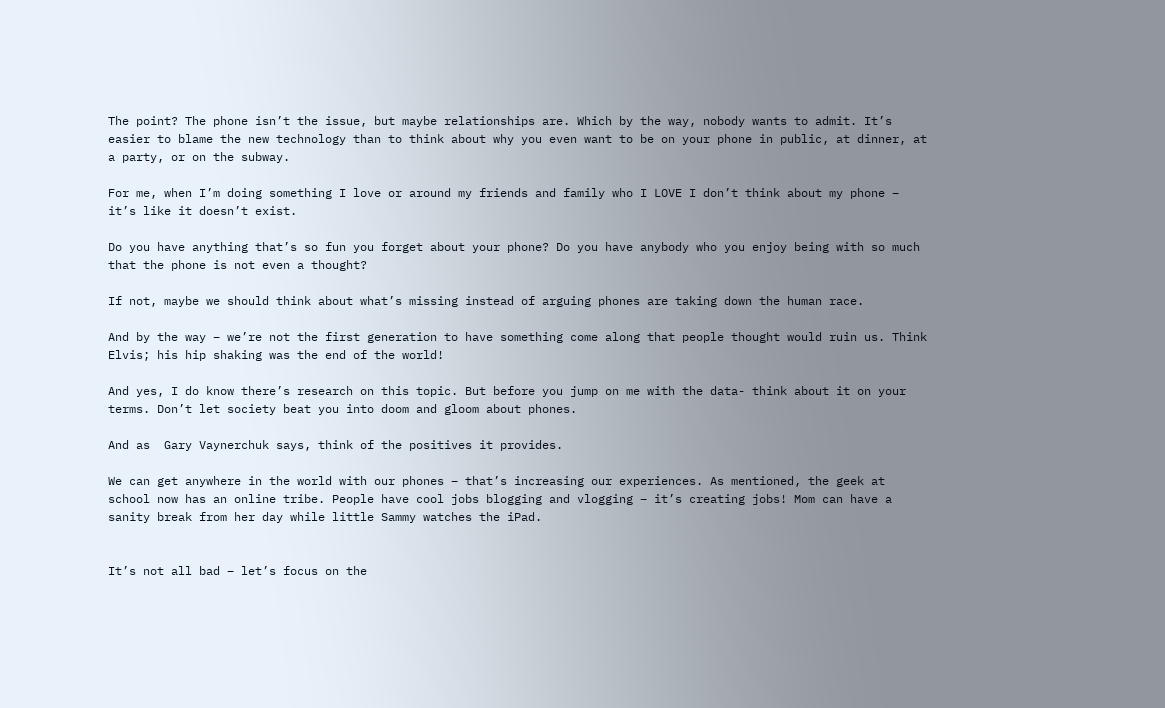The point? The phone isn’t the issue, but maybe relationships are. Which by the way, nobody wants to admit. It’s easier to blame the new technology than to think about why you even want to be on your phone in public, at dinner, at a party, or on the subway.

For me, when I’m doing something I love or around my friends and family who I LOVE I don’t think about my phone – it’s like it doesn’t exist.

Do you have anything that’s so fun you forget about your phone? Do you have anybody who you enjoy being with so much that the phone is not even a thought?

If not, maybe we should think about what’s missing instead of arguing phones are taking down the human race.

And by the way – we’re not the first generation to have something come along that people thought would ruin us. Think Elvis; his hip shaking was the end of the world!

And yes, I do know there’s research on this topic. But before you jump on me with the data- think about it on your terms. Don’t let society beat you into doom and gloom about phones.

And as  Gary Vaynerchuk says, think of the positives it provides.

We can get anywhere in the world with our phones – that’s increasing our experiences. As mentioned, the geek at school now has an online tribe. People have cool jobs blogging and vlogging – it’s creating jobs! Mom can have a sanity break from her day while little Sammy watches the iPad.


It’s not all bad – let’s focus on the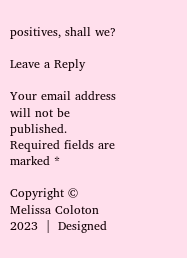positives, shall we?

Leave a Reply

Your email address will not be published. Required fields are marked *

Copyright © Melissa Coloton 2023  |  Designed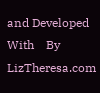and Developed With    By LizTheresa.com